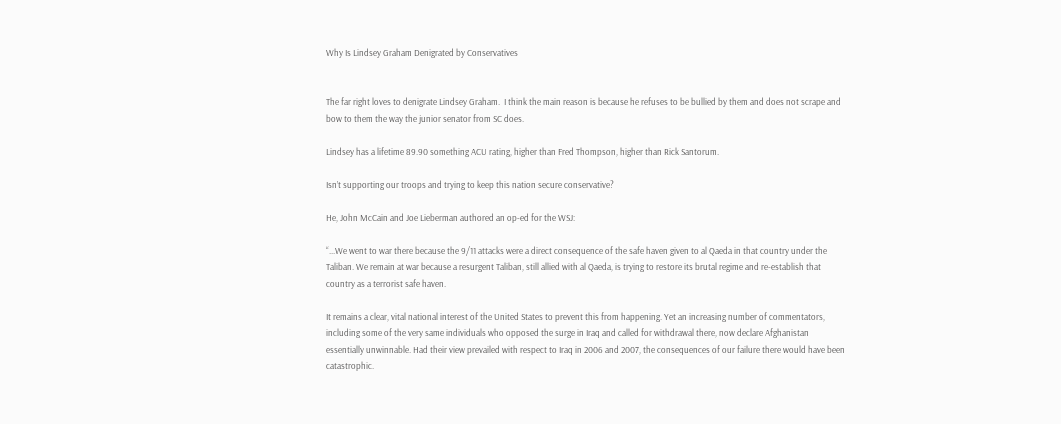Why Is Lindsey Graham Denigrated by Conservatives


The far right loves to denigrate Lindsey Graham.  I think the main reason is because he refuses to be bullied by them and does not scrape and bow to them the way the junior senator from SC does.

Lindsey has a lifetime 89.90 something ACU rating, higher than Fred Thompson, higher than Rick Santorum.

Isn’t supporting our troops and trying to keep this nation secure conservative?

He, John McCain and Joe Lieberman authored an op-ed for the WSJ:

“...We went to war there because the 9/11 attacks were a direct consequence of the safe haven given to al Qaeda in that country under the Taliban. We remain at war because a resurgent Taliban, still allied with al Qaeda, is trying to restore its brutal regime and re-establish that country as a terrorist safe haven.

It remains a clear, vital national interest of the United States to prevent this from happening. Yet an increasing number of commentators, including some of the very same individuals who opposed the surge in Iraq and called for withdrawal there, now declare Afghanistan essentially unwinnable. Had their view prevailed with respect to Iraq in 2006 and 2007, the consequences of our failure there would have been catastrophic.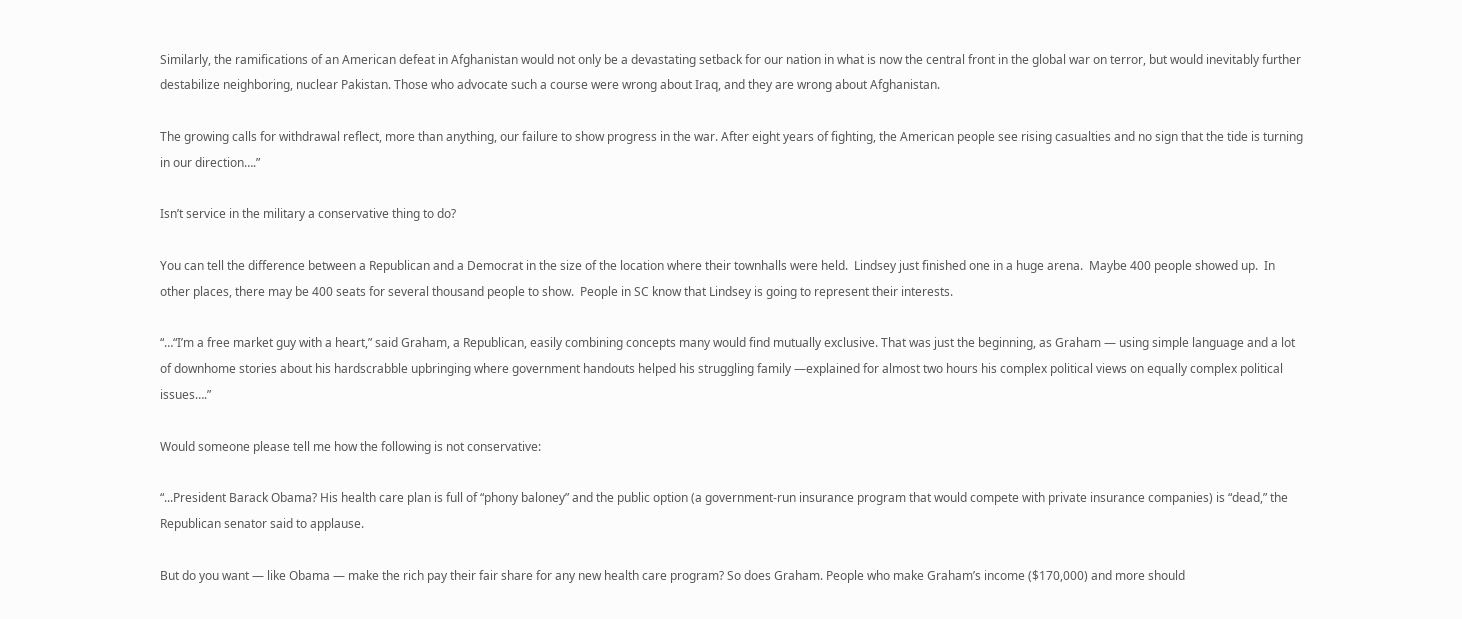Similarly, the ramifications of an American defeat in Afghanistan would not only be a devastating setback for our nation in what is now the central front in the global war on terror, but would inevitably further destabilize neighboring, nuclear Pakistan. Those who advocate such a course were wrong about Iraq, and they are wrong about Afghanistan.

The growing calls for withdrawal reflect, more than anything, our failure to show progress in the war. After eight years of fighting, the American people see rising casualties and no sign that the tide is turning in our direction….”

Isn’t service in the military a conservative thing to do?

You can tell the difference between a Republican and a Democrat in the size of the location where their townhalls were held.  Lindsey just finished one in a huge arena.  Maybe 400 people showed up.  In other places, there may be 400 seats for several thousand people to show.  People in SC know that Lindsey is going to represent their interests.

“…“I’m a free market guy with a heart,” said Graham, a Republican, easily combining concepts many would find mutually exclusive. That was just the beginning, as Graham — using simple language and a lot of downhome stories about his hardscrabble upbringing where government handouts helped his struggling family —explained for almost two hours his complex political views on equally complex political issues….”

Would someone please tell me how the following is not conservative:

“...President Barack Obama? His health care plan is full of “phony baloney” and the public option (a government-run insurance program that would compete with private insurance companies) is “dead,” the Republican senator said to applause.

But do you want — like Obama — make the rich pay their fair share for any new health care program? So does Graham. People who make Graham’s income ($170,000) and more should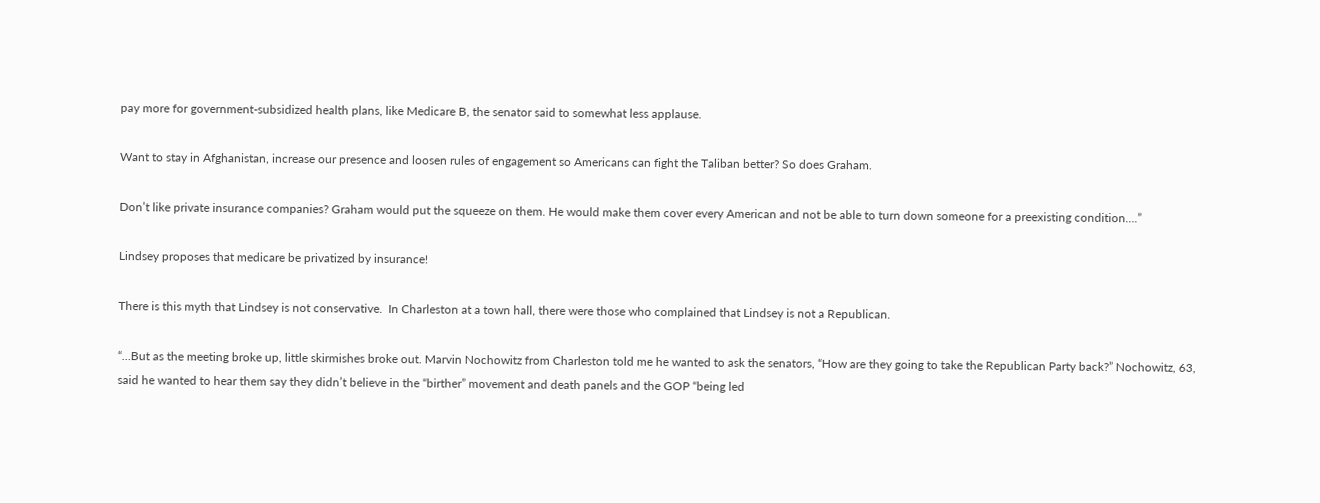pay more for government-subsidized health plans, like Medicare B, the senator said to somewhat less applause.

Want to stay in Afghanistan, increase our presence and loosen rules of engagement so Americans can fight the Taliban better? So does Graham.

Don’t like private insurance companies? Graham would put the squeeze on them. He would make them cover every American and not be able to turn down someone for a preexisting condition….”

Lindsey proposes that medicare be privatized by insurance!

There is this myth that Lindsey is not conservative.  In Charleston at a town hall, there were those who complained that Lindsey is not a Republican.

“…But as the meeting broke up, little skirmishes broke out. Marvin Nochowitz from Charleston told me he wanted to ask the senators, “How are they going to take the Republican Party back?” Nochowitz, 63, said he wanted to hear them say they didn’t believe in the “birther” movement and death panels and the GOP “being led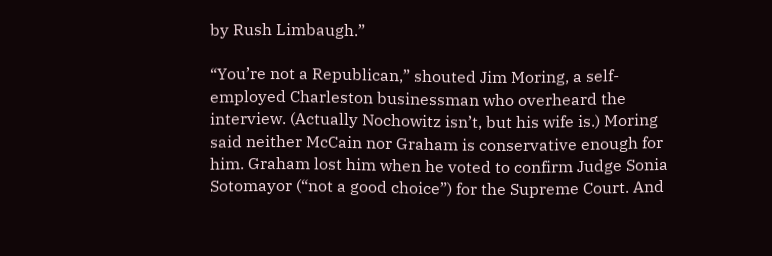by Rush Limbaugh.”

“You’re not a Republican,” shouted Jim Moring, a self-employed Charleston businessman who overheard the interview. (Actually Nochowitz isn’t, but his wife is.) Moring said neither McCain nor Graham is conservative enough for him. Graham lost him when he voted to confirm Judge Sonia Sotomayor (“not a good choice”) for the Supreme Court. And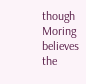though Moring believes the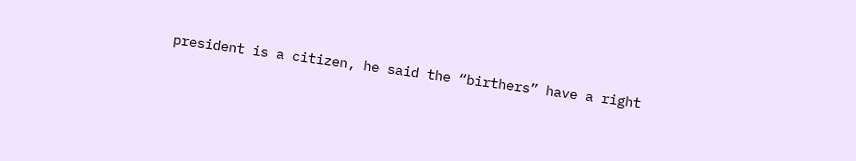president is a citizen, he said the “birthers” have a right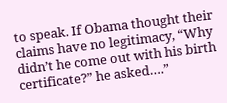to speak. If Obama thought their claims have no legitimacy, “Why didn’t he come out with his birth certificate?” he asked….”